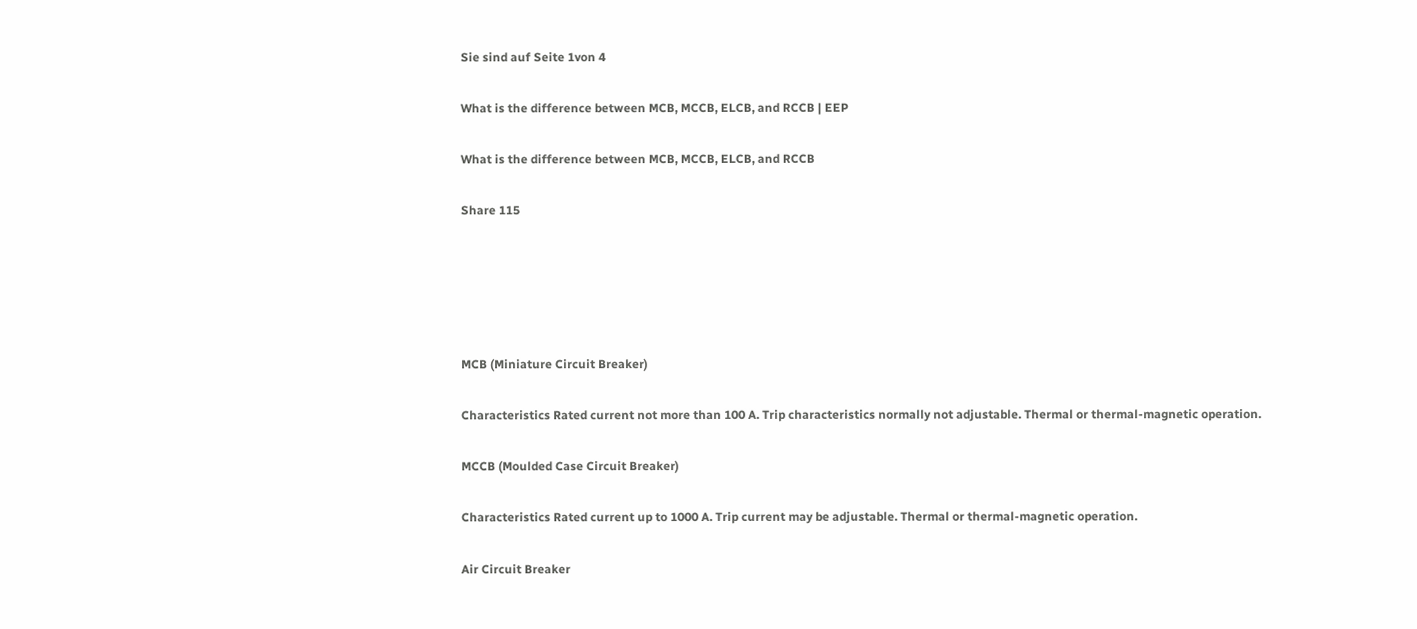Sie sind auf Seite 1von 4

What is the difference between MCB, MCCB, ELCB, and RCCB | EEP

What is the difference between MCB, MCCB, ELCB, and RCCB

Share 115





MCB (Miniature Circuit Breaker)

Characteristics Rated current not more than 100 A. Trip characteristics normally not adjustable. Thermal or thermal-magnetic operation.

MCCB (Moulded Case Circuit Breaker)

Characteristics Rated current up to 1000 A. Trip current may be adjustable. Thermal or thermal-magnetic operation.

Air Circuit Breaker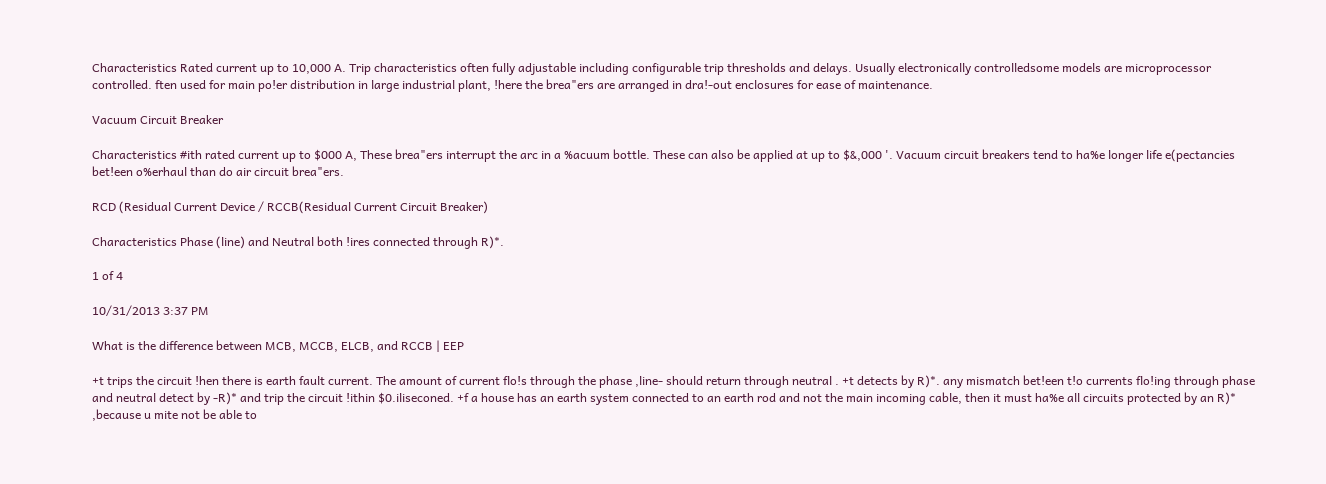Characteristics Rated current up to 10,000 A. Trip characteristics often fully adjustable including configurable trip thresholds and delays. Usually electronically controlledsome models are microprocessor controlled. ften used for main po!er distribution in large industrial plant, !here the brea"ers are arranged in dra!-out enclosures for ease of maintenance.

Vacuum Circuit Breaker

Characteristics #ith rated current up to $000 A, These brea"ers interrupt the arc in a %acuum bottle. These can also be applied at up to $&,000 '. Vacuum circuit breakers tend to ha%e longer life e(pectancies bet!een o%erhaul than do air circuit brea"ers.

RCD (Residual Current Device / RCCB(Residual Current Circuit Breaker)

Characteristics Phase (line) and Neutral both !ires connected through R)*.

1 of 4

10/31/2013 3:37 PM

What is the difference between MCB, MCCB, ELCB, and RCCB | EEP

+t trips the circuit !hen there is earth fault current. The amount of current flo!s through the phase ,line- should return through neutral . +t detects by R)*. any mismatch bet!een t!o currents flo!ing through phase and neutral detect by -R)* and trip the circuit !ithin $0.iliseconed. +f a house has an earth system connected to an earth rod and not the main incoming cable, then it must ha%e all circuits protected by an R)* ,because u mite not be able to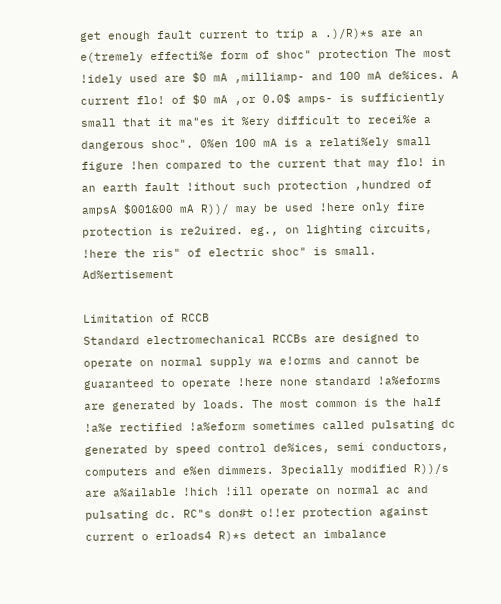get enough fault current to trip a .)/R)*s are an e(tremely effecti%e form of shoc" protection The most !idely used are $0 mA ,milliamp- and 100 mA de%ices. A current flo! of $0 mA ,or 0.0$ amps- is sufficiently small that it ma"es it %ery difficult to recei%e a dangerous shoc". 0%en 100 mA is a relati%ely small figure !hen compared to the current that may flo! in an earth fault !ithout such protection ,hundred of ampsA $001&00 mA R))/ may be used !here only fire protection is re2uired. eg., on lighting circuits, !here the ris" of electric shoc" is small. Ad%ertisement

Limitation of RCCB
Standard electromechanical RCCBs are designed to operate on normal supply wa e!orms and cannot be guaranteed to operate !here none standard !a%eforms are generated by loads. The most common is the half !a%e rectified !a%eform sometimes called pulsating dc generated by speed control de%ices, semi conductors, computers and e%en dimmers. 3pecially modified R))/s are a%ailable !hich !ill operate on normal ac and pulsating dc. RC"s don#t o!!er protection against current o erloads4 R)*s detect an imbalance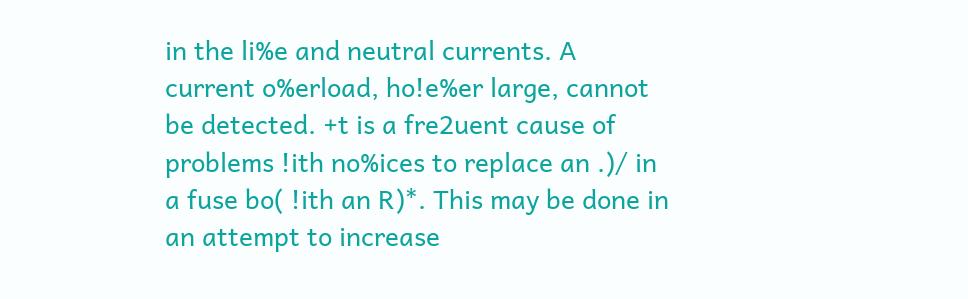in the li%e and neutral currents. A current o%erload, ho!e%er large, cannot be detected. +t is a fre2uent cause of problems !ith no%ices to replace an .)/ in a fuse bo( !ith an R)*. This may be done in an attempt to increase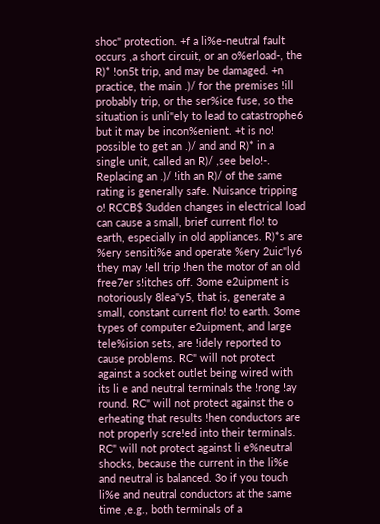shoc" protection. +f a li%e-neutral fault occurs ,a short circuit, or an o%erload-, the R)* !on5t trip, and may be damaged. +n practice, the main .)/ for the premises !ill probably trip, or the ser%ice fuse, so the situation is unli"ely to lead to catastrophe6 but it may be incon%enient. +t is no! possible to get an .)/ and and R)* in a single unit, called an R)/ ,see belo!-. Replacing an .)/ !ith an R)/ of the same rating is generally safe. Nuisance tripping o! RCCB$ 3udden changes in electrical load can cause a small, brief current flo! to earth, especially in old appliances. R)*s are %ery sensiti%e and operate %ery 2uic"ly6 they may !ell trip !hen the motor of an old free7er s!itches off. 3ome e2uipment is notoriously 8lea"y5, that is, generate a small, constant current flo! to earth. 3ome types of computer e2uipment, and large tele%ision sets, are !idely reported to cause problems. RC" will not protect against a socket outlet being wired with its li e and neutral terminals the !rong !ay round. RC" will not protect against the o erheating that results !hen conductors are not properly scre!ed into their terminals. RC" will not protect against li e%neutral shocks, because the current in the li%e and neutral is balanced. 3o if you touch li%e and neutral conductors at the same time ,e.g., both terminals of a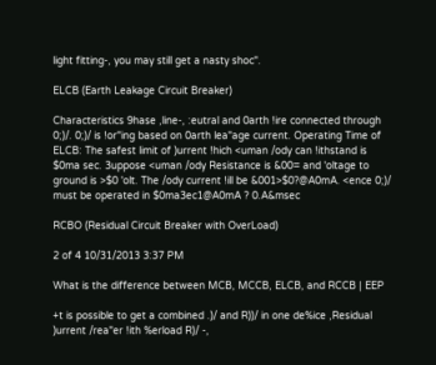light fitting-, you may still get a nasty shoc".

ELCB (Earth Leakage Circuit Breaker)

Characteristics 9hase ,line-, :eutral and 0arth !ire connected through 0;)/. 0;)/ is !or"ing based on 0arth lea"age current. Operating Time of ELCB: The safest limit of )urrent !hich <uman /ody can !ithstand is $0ma sec. 3uppose <uman /ody Resistance is &00= and 'oltage to ground is >$0 'olt. The /ody current !ill be &001>$0?@A0mA. <ence 0;)/ must be operated in $0ma3ec1@A0mA ? 0.A&msec

RCBO (Residual Circuit Breaker with OverLoad)

2 of 4 10/31/2013 3:37 PM

What is the difference between MCB, MCCB, ELCB, and RCCB | EEP

+t is possible to get a combined .)/ and R))/ in one de%ice ,Residual )urrent /rea"er !ith %erload R)/ -,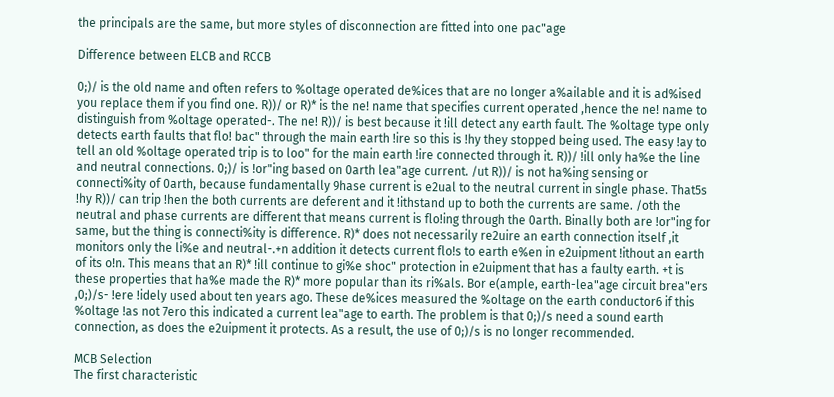the principals are the same, but more styles of disconnection are fitted into one pac"age

Difference between ELCB and RCCB

0;)/ is the old name and often refers to %oltage operated de%ices that are no longer a%ailable and it is ad%ised you replace them if you find one. R))/ or R)* is the ne! name that specifies current operated ,hence the ne! name to distinguish from %oltage operated-. The ne! R))/ is best because it !ill detect any earth fault. The %oltage type only detects earth faults that flo! bac" through the main earth !ire so this is !hy they stopped being used. The easy !ay to tell an old %oltage operated trip is to loo" for the main earth !ire connected through it. R))/ !ill only ha%e the line and neutral connections. 0;)/ is !or"ing based on 0arth lea"age current. /ut R))/ is not ha%ing sensing or connecti%ity of 0arth, because fundamentally 9hase current is e2ual to the neutral current in single phase. That5s !hy R))/ can trip !hen the both currents are deferent and it !ithstand up to both the currents are same. /oth the neutral and phase currents are different that means current is flo!ing through the 0arth. Binally both are !or"ing for same, but the thing is connecti%ity is difference. R)* does not necessarily re2uire an earth connection itself ,it monitors only the li%e and neutral-.+n addition it detects current flo!s to earth e%en in e2uipment !ithout an earth of its o!n. This means that an R)* !ill continue to gi%e shoc" protection in e2uipment that has a faulty earth. +t is these properties that ha%e made the R)* more popular than its ri%als. Bor e(ample, earth-lea"age circuit brea"ers ,0;)/s- !ere !idely used about ten years ago. These de%ices measured the %oltage on the earth conductor6 if this %oltage !as not 7ero this indicated a current lea"age to earth. The problem is that 0;)/s need a sound earth connection, as does the e2uipment it protects. As a result, the use of 0;)/s is no longer recommended.

MCB Selection
The first characteristic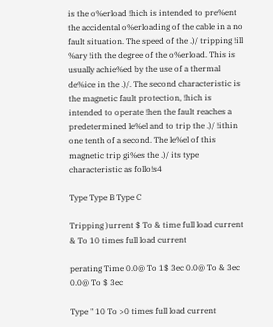is the o%erload !hich is intended to pre%ent the accidental o%erloading of the cable in a no fault situation. The speed of the .)/ tripping !ill %ary !ith the degree of the o%erload. This is usually achie%ed by the use of a thermal de%ice in the .)/. The second characteristic is the magnetic fault protection, !hich is intended to operate !hen the fault reaches a predetermined le%el and to trip the .)/ !ithin one tenth of a second. The le%el of this magnetic trip gi%es the .)/ its type characteristic as follo!s4

Type Type B Type C

Tripping )urrent $ To & time full load current & To 10 times full load current

perating Time 0.0@ To 1$ 3ec 0.0@ To & 3ec 0.0@ To $ 3ec

Type " 10 To >0 times full load current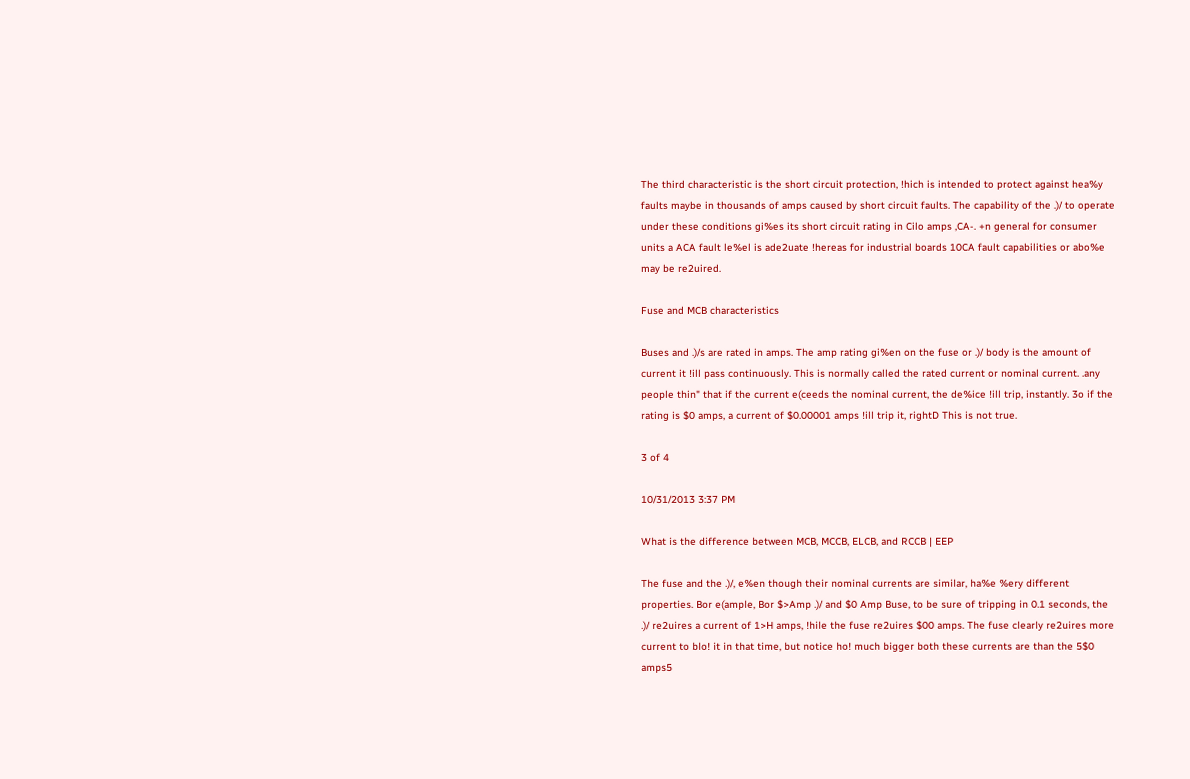The third characteristic is the short circuit protection, !hich is intended to protect against hea%y faults maybe in thousands of amps caused by short circuit faults. The capability of the .)/ to operate under these conditions gi%es its short circuit rating in Cilo amps ,CA-. +n general for consumer units a ACA fault le%el is ade2uate !hereas for industrial boards 10CA fault capabilities or abo%e may be re2uired.

Fuse and MCB characteristics

Buses and .)/s are rated in amps. The amp rating gi%en on the fuse or .)/ body is the amount of current it !ill pass continuously. This is normally called the rated current or nominal current. .any people thin" that if the current e(ceeds the nominal current, the de%ice !ill trip, instantly. 3o if the rating is $0 amps, a current of $0.00001 amps !ill trip it, rightD This is not true.

3 of 4

10/31/2013 3:37 PM

What is the difference between MCB, MCCB, ELCB, and RCCB | EEP

The fuse and the .)/, e%en though their nominal currents are similar, ha%e %ery different properties. Bor e(ample, Bor $>Amp .)/ and $0 Amp Buse, to be sure of tripping in 0.1 seconds, the .)/ re2uires a current of 1>H amps, !hile the fuse re2uires $00 amps. The fuse clearly re2uires more current to blo! it in that time, but notice ho! much bigger both these currents are than the 5$0 amps5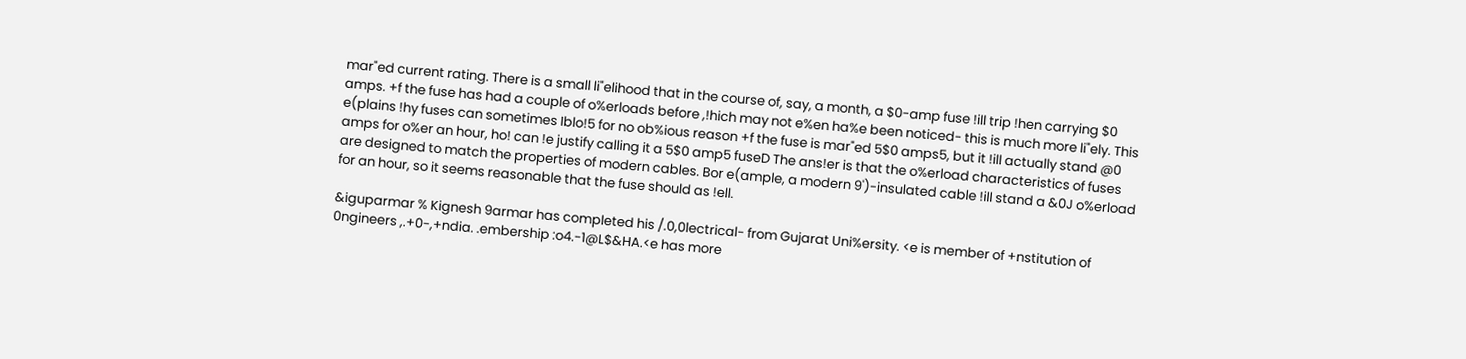mar"ed current rating. There is a small li"elihood that in the course of, say, a month, a $0-amp fuse !ill trip !hen carrying $0 amps. +f the fuse has had a couple of o%erloads before ,!hich may not e%en ha%e been noticed- this is much more li"ely. This e(plains !hy fuses can sometimes Iblo!5 for no ob%ious reason +f the fuse is mar"ed 5$0 amps5, but it !ill actually stand @0 amps for o%er an hour, ho! can !e justify calling it a 5$0 amp5 fuseD The ans!er is that the o%erload characteristics of fuses are designed to match the properties of modern cables. Bor e(ample, a modern 9')-insulated cable !ill stand a &0J o%erload for an hour, so it seems reasonable that the fuse should as !ell.

&iguparmar % Kignesh 9armar has completed his /.0,0lectrical- from Gujarat Uni%ersity. <e is member of +nstitution of 0ngineers ,.+0-,+ndia. .embership :o4.-1@L$&HA.<e has more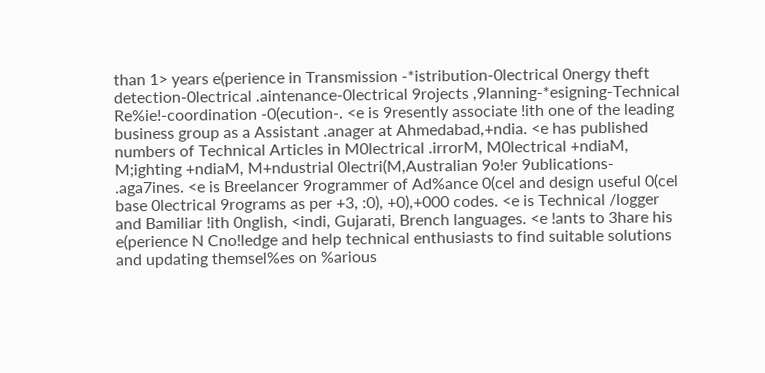than 1> years e(perience in Transmission -*istribution-0lectrical 0nergy theft detection-0lectrical .aintenance-0lectrical 9rojects ,9lanning-*esigning-Technical Re%ie!-coordination -0(ecution-. <e is 9resently associate !ith one of the leading business group as a Assistant .anager at Ahmedabad,+ndia. <e has published numbers of Technical Articles in M0lectrical .irrorM, M0lectrical +ndiaM, M;ighting +ndiaM, M+ndustrial 0lectri(M,Australian 9o!er 9ublications- .aga7ines. <e is Breelancer 9rogrammer of Ad%ance 0(cel and design useful 0(cel base 0lectrical 9rograms as per +3, :0), +0),+000 codes. <e is Technical /logger and Bamiliar !ith 0nglish, <indi, Gujarati, Brench languages. <e !ants to 3hare his e(perience N Cno!ledge and help technical enthusiasts to find suitable solutions and updating themsel%es on %arious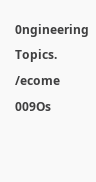0ngineering Topics. /ecome 009Os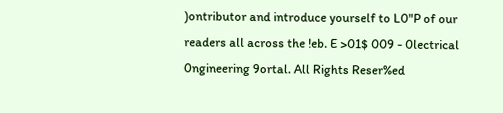)ontributor and introduce yourself to L0"P of our readers all across the !eb. E >01$ 009 - 0lectrical 0ngineering 9ortal. All Rights Reser%ed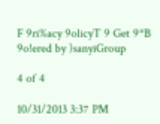F 9ri%acy 9olicyT 9 Get 9*B 9o!ered by )sanyiGroup

4 of 4

10/31/2013 3:37 PM